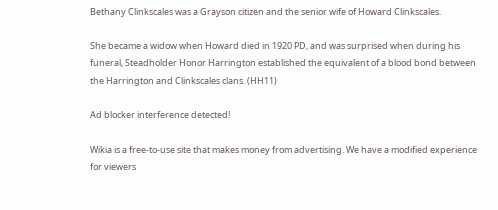Bethany Clinkscales was a Grayson citizen and the senior wife of Howard Clinkscales.

She became a widow when Howard died in 1920 PD, and was surprised when during his funeral, Steadholder Honor Harrington established the equivalent of a blood bond between the Harrington and Clinkscales clans. (HH11)

Ad blocker interference detected!

Wikia is a free-to-use site that makes money from advertising. We have a modified experience for viewers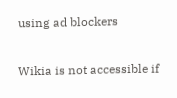using ad blockers

Wikia is not accessible if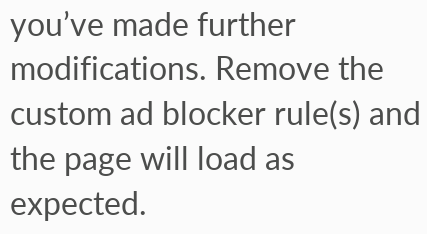you’ve made further modifications. Remove the custom ad blocker rule(s) and the page will load as expected.